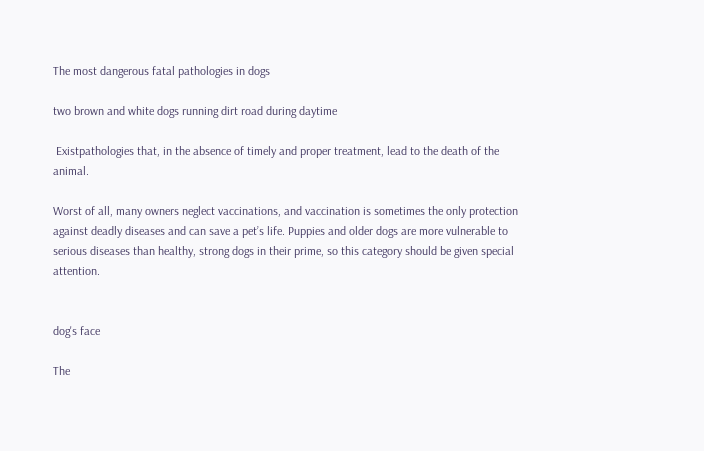The most dangerous fatal pathologies in dogs

two brown and white dogs running dirt road during daytime

 Existpathologies that, in the absence of timely and proper treatment, lead to the death of the animal.

Worst of all, many owners neglect vaccinations, and vaccination is sometimes the only protection against deadly diseases and can save a pet’s life. Puppies and older dogs are more vulnerable to serious diseases than healthy, strong dogs in their prime, so this category should be given special attention.


dog's face

The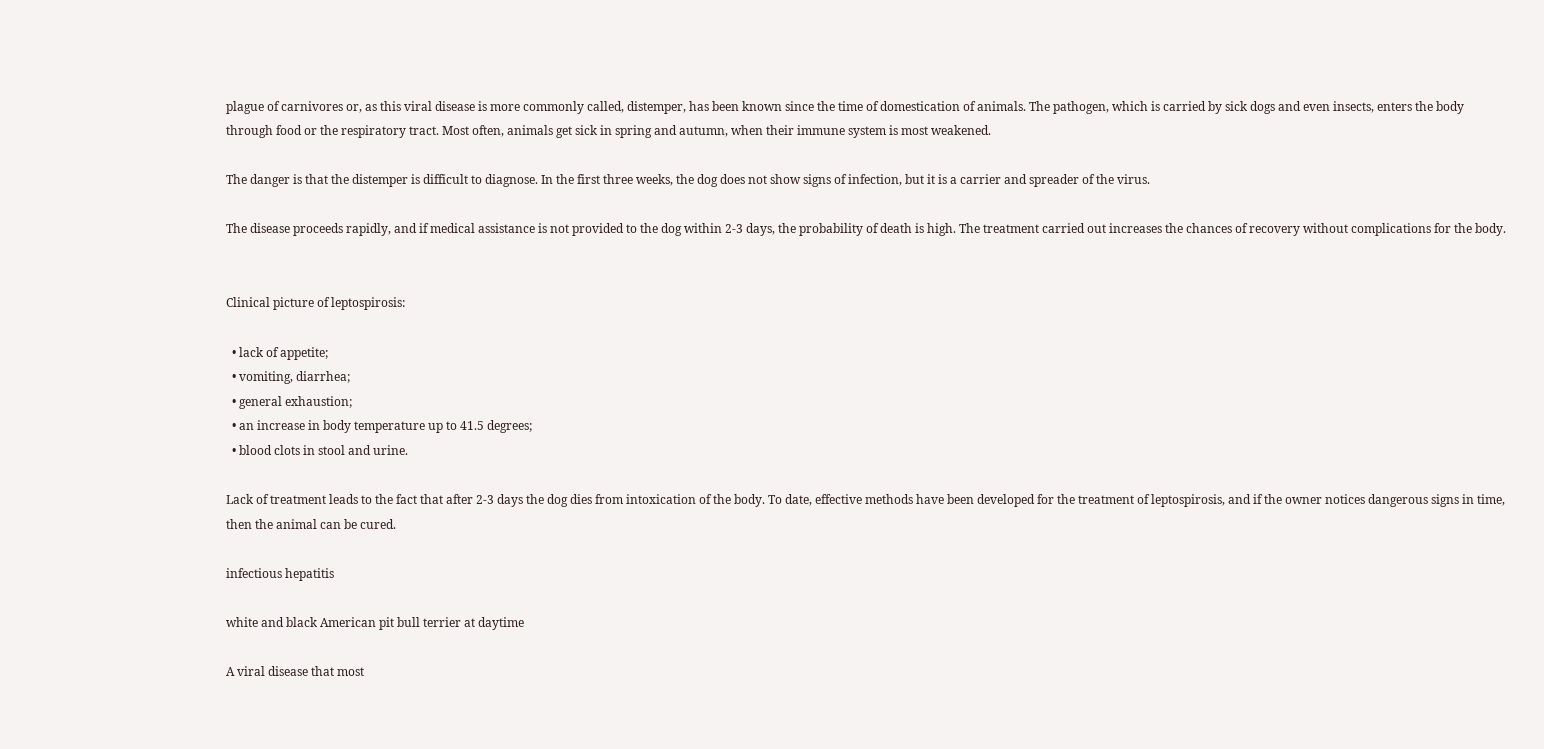plague of carnivores or, as this viral disease is more commonly called, distemper, has been known since the time of domestication of animals. The pathogen, which is carried by sick dogs and even insects, enters the body through food or the respiratory tract. Most often, animals get sick in spring and autumn, when their immune system is most weakened.

The danger is that the distemper is difficult to diagnose. In the first three weeks, the dog does not show signs of infection, but it is a carrier and spreader of the virus.

The disease proceeds rapidly, and if medical assistance is not provided to the dog within 2-3 days, the probability of death is high. The treatment carried out increases the chances of recovery without complications for the body.


Clinical picture of leptospirosis:

  • lack of appetite;
  • vomiting, diarrhea;
  • general exhaustion;
  • an increase in body temperature up to 41.5 degrees;
  • blood clots in stool and urine.

Lack of treatment leads to the fact that after 2-3 days the dog dies from intoxication of the body. To date, effective methods have been developed for the treatment of leptospirosis, and if the owner notices dangerous signs in time, then the animal can be cured.

infectious hepatitis

white and black American pit bull terrier at daytime

A viral disease that most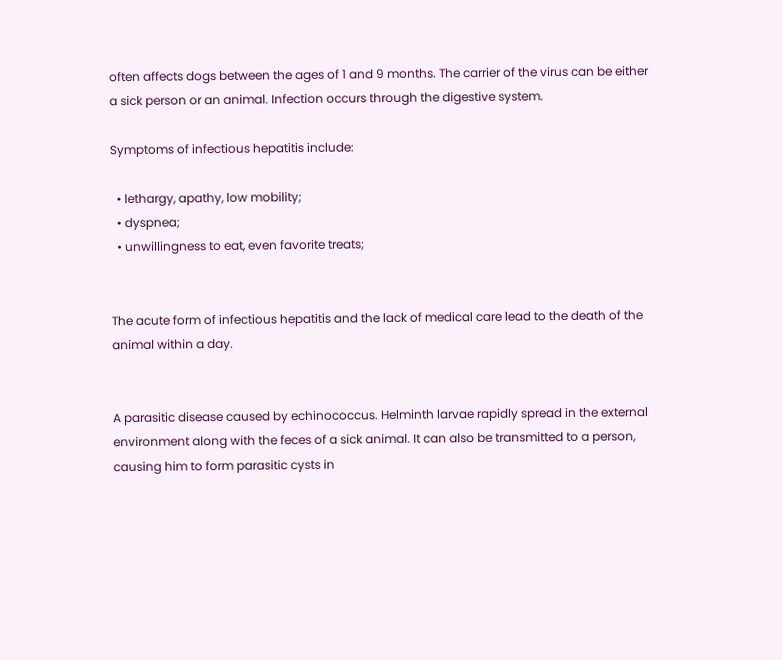often affects dogs between the ages of 1 and 9 months. The carrier of the virus can be either a sick person or an animal. Infection occurs through the digestive system.

Symptoms of infectious hepatitis include:

  • lethargy, apathy, low mobility;
  • dyspnea;
  • unwillingness to eat, even favorite treats;


The acute form of infectious hepatitis and the lack of medical care lead to the death of the animal within a day.


A parasitic disease caused by echinococcus. Helminth larvae rapidly spread in the external environment along with the feces of a sick animal. It can also be transmitted to a person, causing him to form parasitic cysts in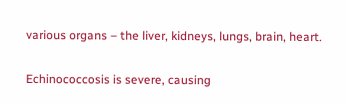various organs – the liver, kidneys, lungs, brain, heart.

Echinococcosis is severe, causing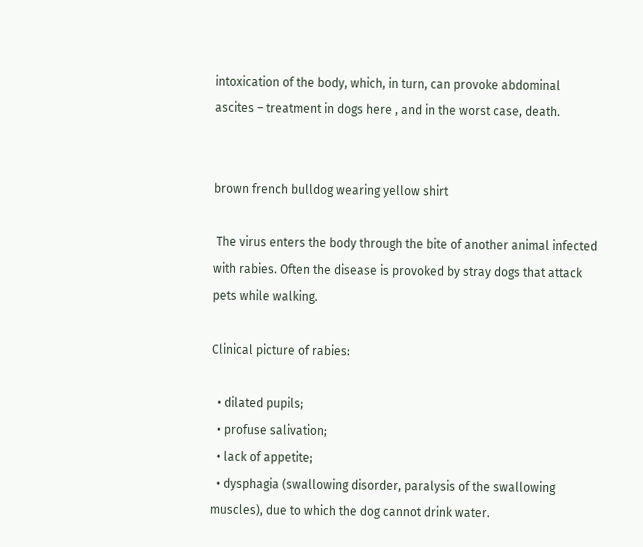intoxication of the body, which, in turn, can provoke abdominal ascites – treatment in dogs here , and in the worst case, death.


brown french bulldog wearing yellow shirt

 The virus enters the body through the bite of another animal infected with rabies. Often the disease is provoked by stray dogs that attack pets while walking.

Clinical picture of rabies:

  • dilated pupils;
  • profuse salivation;
  • lack of appetite;
  • dysphagia (swallowing disorder, paralysis of the swallowing muscles), due to which the dog cannot drink water.